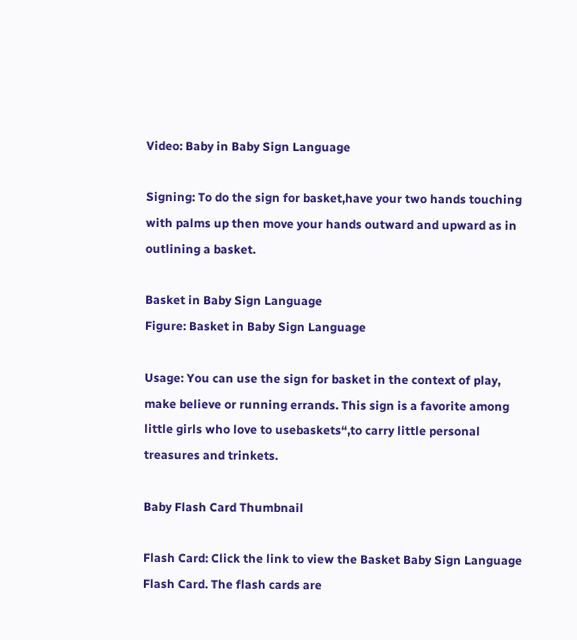Video: Baby in Baby Sign Language

Signing: To do the sign for basket,have your two hands touching with palms up then move your hands outward and upward as in outlining a basket.

Basket in Baby Sign Language
Figure: Basket in Baby Sign Language

Usage: You can use the sign for basket in the context of play, make believe or running errands. This sign is a favorite among little girls who love to usebaskets“,to carry little personal treasures and trinkets.

Baby Flash Card Thumbnail

Flash Card: Click the link to view the Basket Baby Sign Language Flash Card. The flash cards are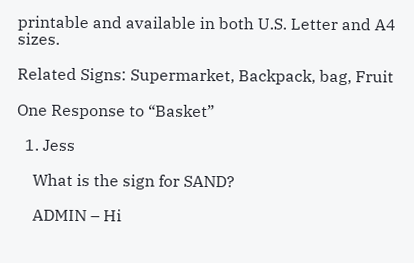printable and available in both U.S. Letter and A4 sizes.

Related Signs: Supermarket, Backpack, bag, Fruit

One Response to “Basket”

  1. Jess

    What is the sign for SAND?

    ADMIN – Hi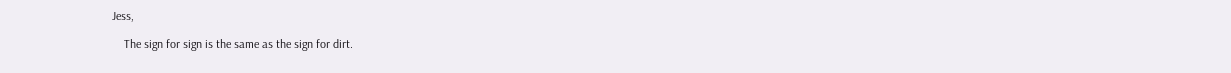Jess,

    The sign for sign is the same as the sign for dirt.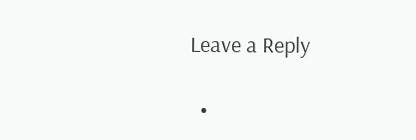Leave a Reply

  •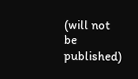(will not be published)